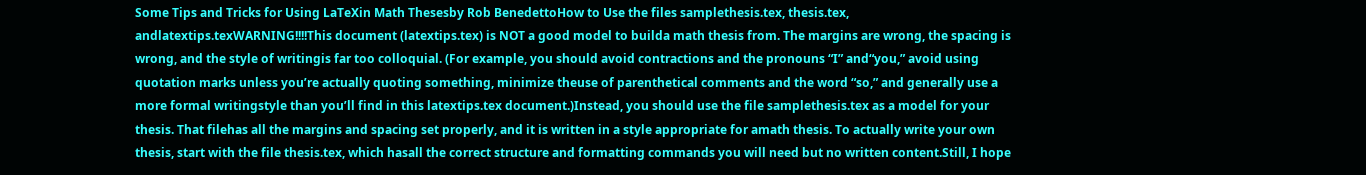Some Tips and Tricks for Using LaTeXin Math Thesesby Rob BenedettoHow to Use the files samplethesis.tex, thesis.tex, andlatextips.texWARNING!!!!This document (latextips.tex) is NOT a good model to builda math thesis from. The margins are wrong, the spacing is wrong, and the style of writingis far too colloquial. (For example, you should avoid contractions and the pronouns “I” and“you,” avoid using quotation marks unless you’re actually quoting something, minimize theuse of parenthetical comments and the word “so,” and generally use a more formal writingstyle than you’ll find in this latextips.tex document.)Instead, you should use the file samplethesis.tex as a model for your thesis. That filehas all the margins and spacing set properly, and it is written in a style appropriate for amath thesis. To actually write your own thesis, start with the file thesis.tex, which hasall the correct structure and formatting commands you will need but no written content.Still, I hope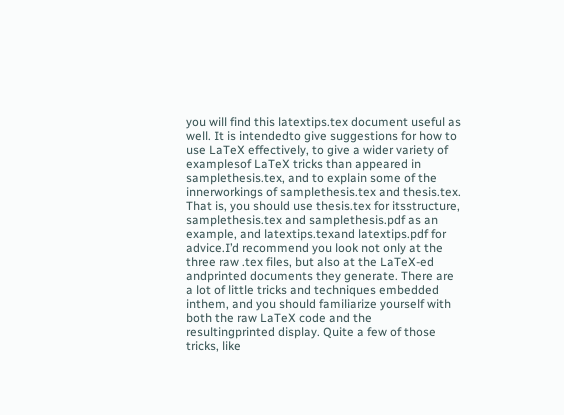you will find this latextips.tex document useful as well. It is intendedto give suggestions for how to use LaTeX effectively, to give a wider variety of examplesof LaTeX tricks than appeared in samplethesis.tex, and to explain some of the innerworkings of samplethesis.tex and thesis.tex. That is, you should use thesis.tex for itsstructure, samplethesis.tex and samplethesis.pdf as an example, and latextips.texand latextips.pdf for advice.I’d recommend you look not only at the three raw .tex files, but also at the LaTeX-ed andprinted documents they generate. There are a lot of little tricks and techniques embedded inthem, and you should familiarize yourself with both the raw LaTeX code and the resultingprinted display. Quite a few of those tricks, like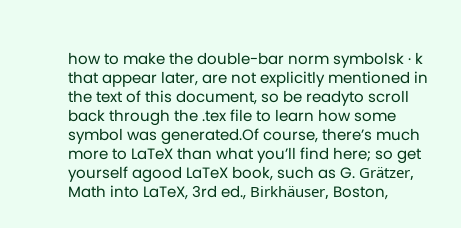how to make the double-bar norm symbolsk · k that appear later, are not explicitly mentioned in the text of this document, so be readyto scroll back through the .tex file to learn how some symbol was generated.Of course, there’s much more to LaTeX than what you’ll find here; so get yourself agood LaTeX book, such as G. Grätzer, Math into LaTeX, 3rd ed., Birkhäuser, Boston,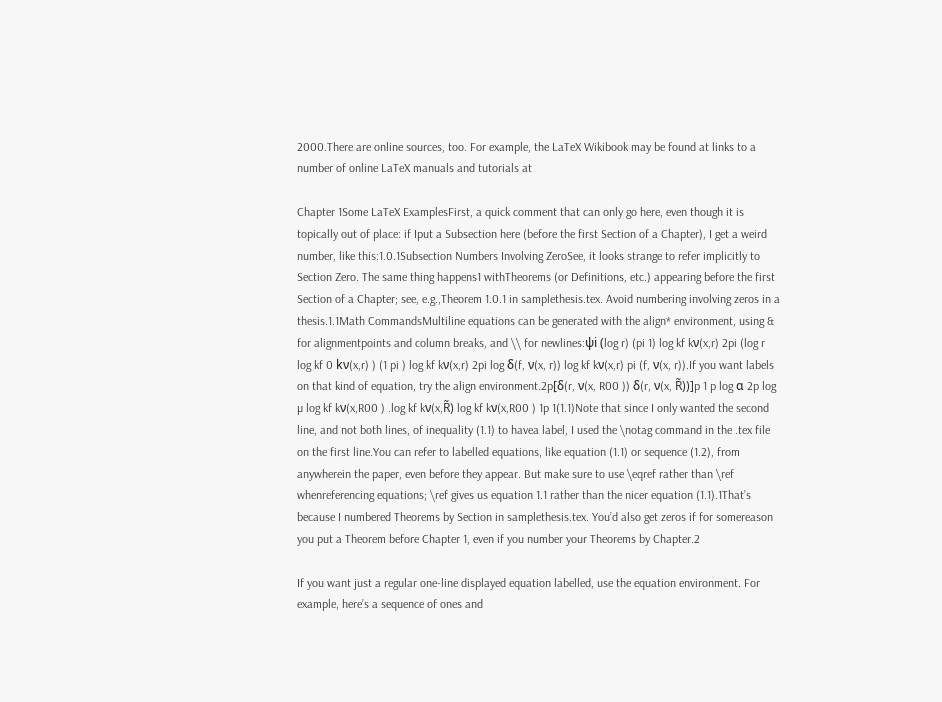2000.There are online sources, too. For example, the LaTeX Wikibook may be found at links to a number of online LaTeX manuals and tutorials at

Chapter 1Some LaTeX ExamplesFirst, a quick comment that can only go here, even though it is topically out of place: if Iput a Subsection here (before the first Section of a Chapter), I get a weird number, like this:1.0.1Subsection Numbers Involving ZeroSee, it looks strange to refer implicitly to Section Zero. The same thing happens1 withTheorems (or Definitions, etc.) appearing before the first Section of a Chapter; see, e.g.,Theorem 1.0.1 in samplethesis.tex. Avoid numbering involving zeros in a thesis.1.1Math CommandsMultiline equations can be generated with the align* environment, using & for alignmentpoints and column breaks, and \\ for newlines:ψi (log r) (pi 1) log kf kν(x,r) 2pi (log r log kf 0 kν(x,r) ) (1 pi ) log kf kν(x,r) 2pi log δ(f, ν(x, r)) log kf kν(x,r) pi (f, ν(x, r)).If you want labels on that kind of equation, try the align environment.2p[δ(r, ν(x, R00 )) δ(r, ν(x, R̃))]p 1 p log α 2p log µ log kf kν(x,R00 ) .log kf kν(x,R̃) log kf kν(x,R00 ) 1p 1(1.1)Note that since I only wanted the second line, and not both lines, of inequality (1.1) to havea label, I used the \notag command in the .tex file on the first line.You can refer to labelled equations, like equation (1.1) or sequence (1.2), from anywherein the paper, even before they appear. But make sure to use \eqref rather than \ref whenreferencing equations; \ref gives us equation 1.1 rather than the nicer equation (1.1).1That’s because I numbered Theorems by Section in samplethesis.tex. You’d also get zeros if for somereason you put a Theorem before Chapter 1, even if you number your Theorems by Chapter.2

If you want just a regular one-line displayed equation labelled, use the equation environment. For example, here’s a sequence of ones and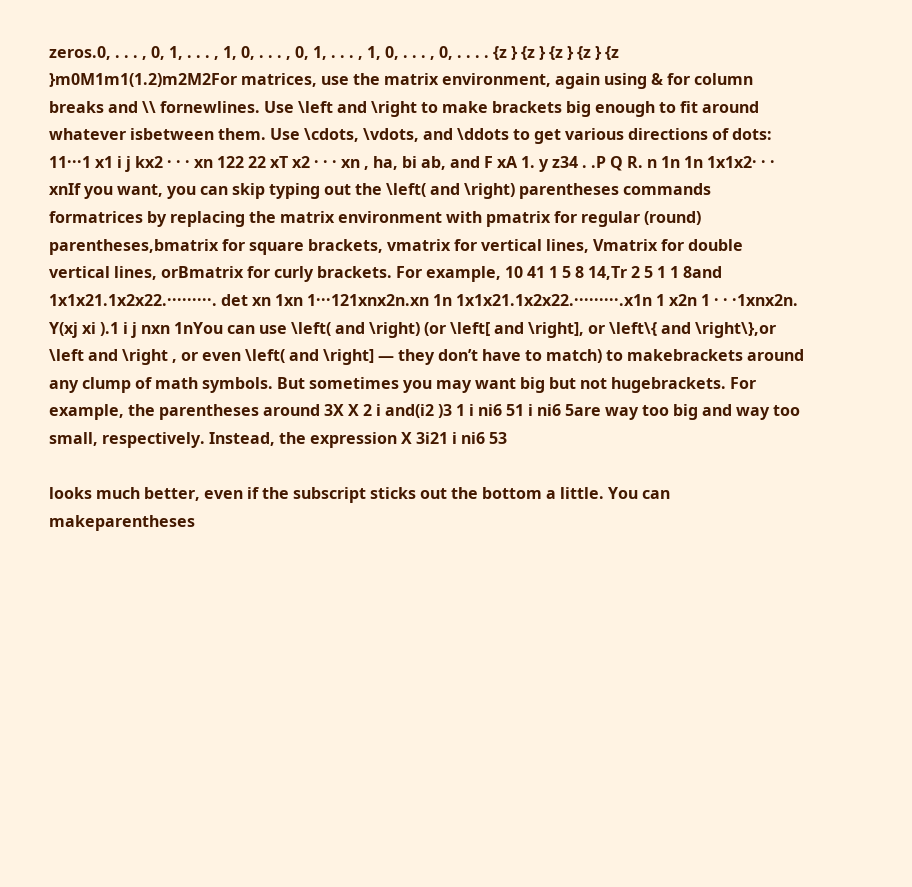zeros.0, . . . , 0, 1, . . . , 1, 0, . . . , 0, 1, . . . , 1, 0, . . . , 0, . . . . {z } {z } {z } {z } {z }m0M1m1(1.2)m2M2For matrices, use the matrix environment, again using & for column breaks and \\ fornewlines. Use \left and \right to make brackets big enough to fit around whatever isbetween them. Use \cdots, \vdots, and \ddots to get various directions of dots: 11···1 x1 i j kx2 · · · xn 122 22 xT x2 · · · xn , ha, bi ab, and F xA 1. y z34 . .P Q R. n 1n 1n 1x1x2· · · xnIf you want, you can skip typing out the \left( and \right) parentheses commands formatrices by replacing the matrix environment with pmatrix for regular (round) parentheses,bmatrix for square brackets, vmatrix for vertical lines, Vmatrix for double vertical lines, orBmatrix for curly brackets. For example, 10 41 1 5 8 14,Tr 2 5 1 1 8and 1x1x21.1x2x22.·········. det xn 1xn 1···121xnx2n.xn 1n 1x1x21.1x2x22.·········.x1n 1 x2n 1 · · ·1xnx2n. Y(xj xi ).1 i j nxn 1nYou can use \left( and \right) (or \left[ and \right], or \left\{ and \right\},or \left and \right , or even \left( and \right] — they don’t have to match) to makebrackets around any clump of math symbols. But sometimes you may want big but not hugebrackets. For example, the parentheses around 3X X 2 i and(i2 )3 1 i ni6 51 i ni6 5are way too big and way too small, respectively. Instead, the expression X 3i21 i ni6 53

looks much better, even if the subscript sticks out the bottom a little. You can makeparentheses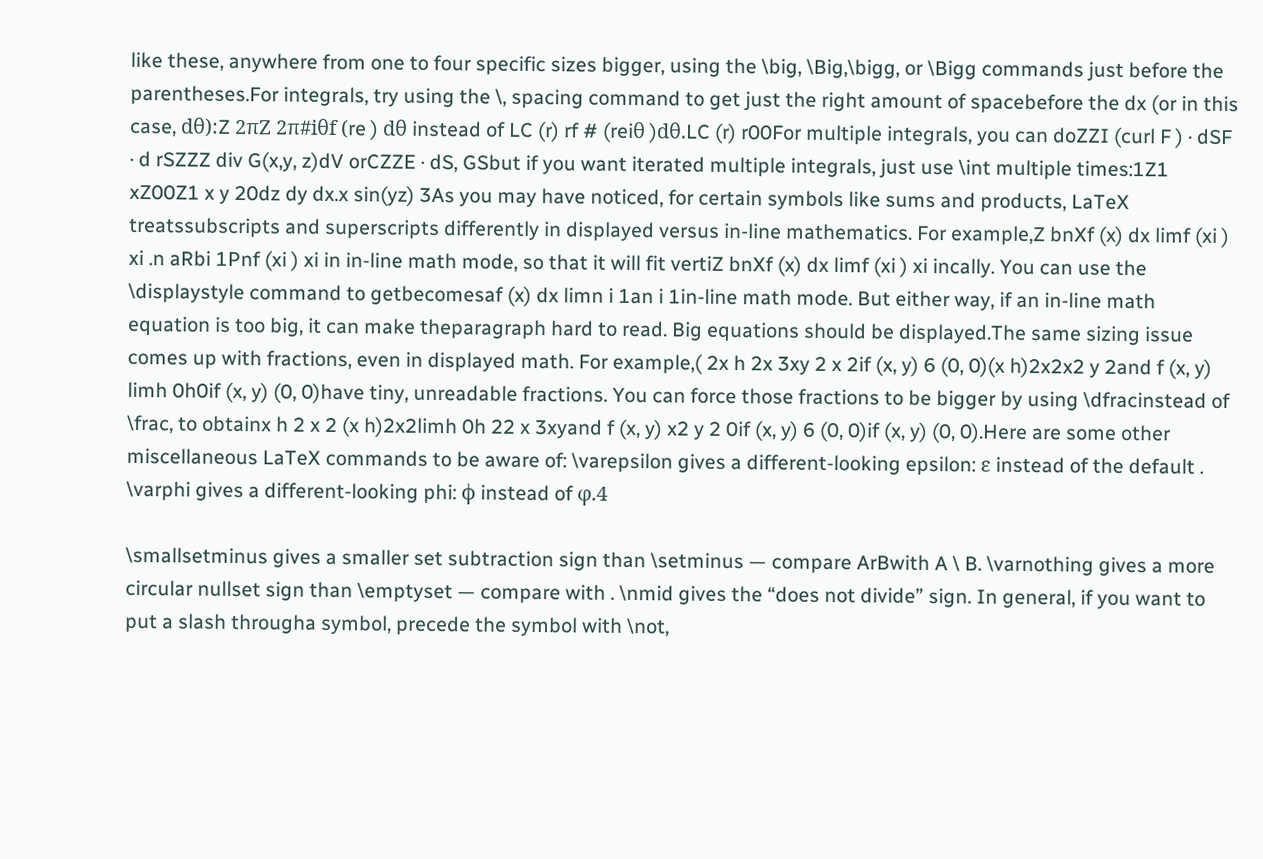like these, anywhere from one to four specific sizes bigger, using the \big, \Big,\bigg, or \Bigg commands just before the parentheses.For integrals, try using the \, spacing command to get just the right amount of spacebefore the dx (or in this case, dθ):Z 2πZ 2π#iθf (re ) dθ instead of LC (r) rf # (reiθ )dθ.LC (r) r00For multiple integrals, you can doZZI (curl F ) · dSF · d rSZZZ div G(x,y, z)dV orCZZE · dS, GSbut if you want iterated multiple integrals, just use \int multiple times:1Z1 xZ00Z1 x y 20dz dy dx.x sin(yz) 3As you may have noticed, for certain symbols like sums and products, LaTeX treatssubscripts and superscripts differently in displayed versus in-line mathematics. For example,Z bnXf (x) dx limf (xi ) xi .n aRbi 1Pnf (xi ) xi in in-line math mode, so that it will fit vertiZ bnXf (x) dx limf (xi ) xi incally. You can use the \displaystyle command to getbecomesaf (x) dx limn i 1an i 1in-line math mode. But either way, if an in-line math equation is too big, it can make theparagraph hard to read. Big equations should be displayed.The same sizing issue comes up with fractions, even in displayed math. For example,( 2x h 2x 3xy 2 x 2if (x, y) 6 (0, 0)(x h)2x2x2 y 2and f (x, y) limh 0h0if (x, y) (0, 0)have tiny, unreadable fractions. You can force those fractions to be bigger by using \dfracinstead of \frac, to obtainx h 2 x 2 (x h)2x2limh 0h 22 x 3xyand f (x, y) x2 y 2 0if (x, y) 6 (0, 0)if (x, y) (0, 0).Here are some other miscellaneous LaTeX commands to be aware of: \varepsilon gives a different-looking epsilon: ε instead of the default . \varphi gives a different-looking phi: ϕ instead of φ.4

\smallsetminus gives a smaller set subtraction sign than \setminus — compare ArBwith A \ B. \varnothing gives a more circular nullset sign than \emptyset — compare with . \nmid gives the “does not divide” sign. In general, if you want to put a slash througha symbol, precede the symbol with \not,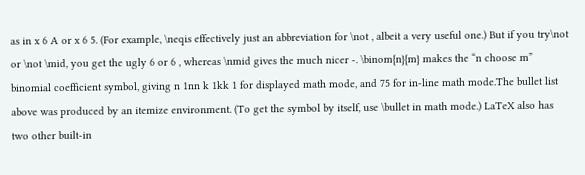as in x 6 A or x 6 5. (For example, \neqis effectively just an abbreviation for \not , albeit a very useful one.) But if you try\not or \not \mid, you get the ugly 6 or 6 , whereas \nmid gives the much nicer -. \binom{n}{m} makes the “n choose m” binomial coefficient symbol, giving n 1nn k 1kk 1 for displayed math mode, and 75 for in-line math mode.The bullet list above was produced by an itemize environment. (To get the symbol by itself, use \bullet in math mode.) LaTeX also has two other built-in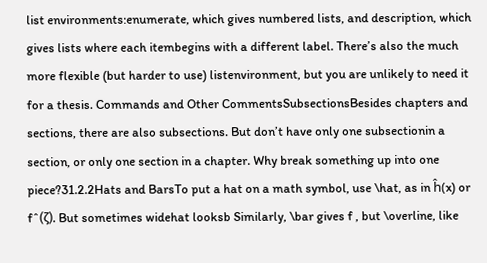list environments:enumerate, which gives numbered lists, and description, which gives lists where each itembegins with a different label. There’s also the much more flexible (but harder to use) listenvironment, but you are unlikely to need it for a thesis. Commands and Other CommentsSubsectionsBesides chapters and sections, there are also subsections. But don’t have only one subsectionin a section, or only one section in a chapter. Why break something up into one piece?31.2.2Hats and BarsTo put a hat on a math symbol, use \hat, as in ĥ(x) or fˆ(ζ). But sometimes widehat looksb Similarly, \bar gives f , but \overline, like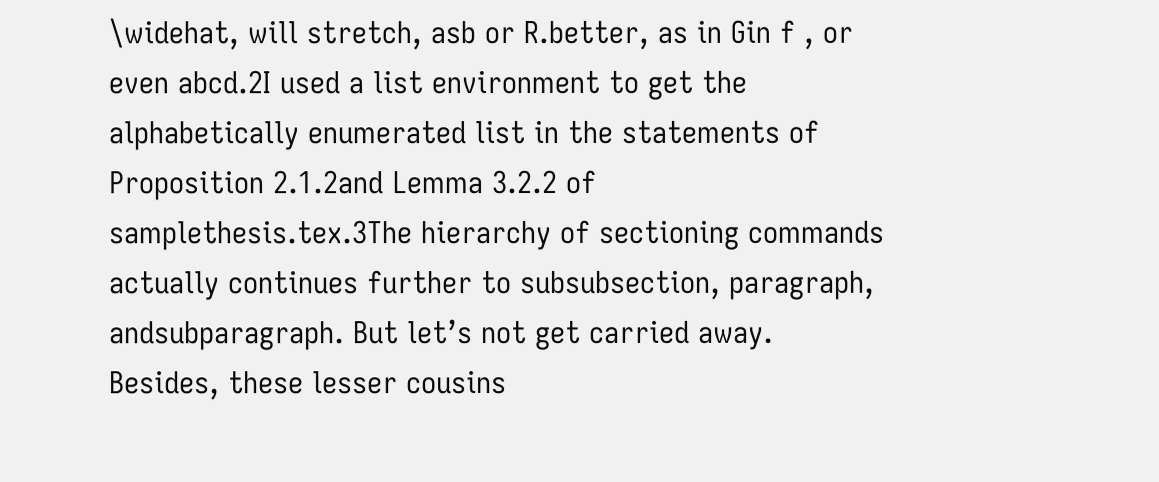\widehat, will stretch, asb or R.better, as in Gin f , or even abcd.2I used a list environment to get the alphabetically enumerated list in the statements of Proposition 2.1.2and Lemma 3.2.2 of samplethesis.tex.3The hierarchy of sectioning commands actually continues further to subsubsection, paragraph, andsubparagraph. But let’s not get carried away. Besides, these lesser cousins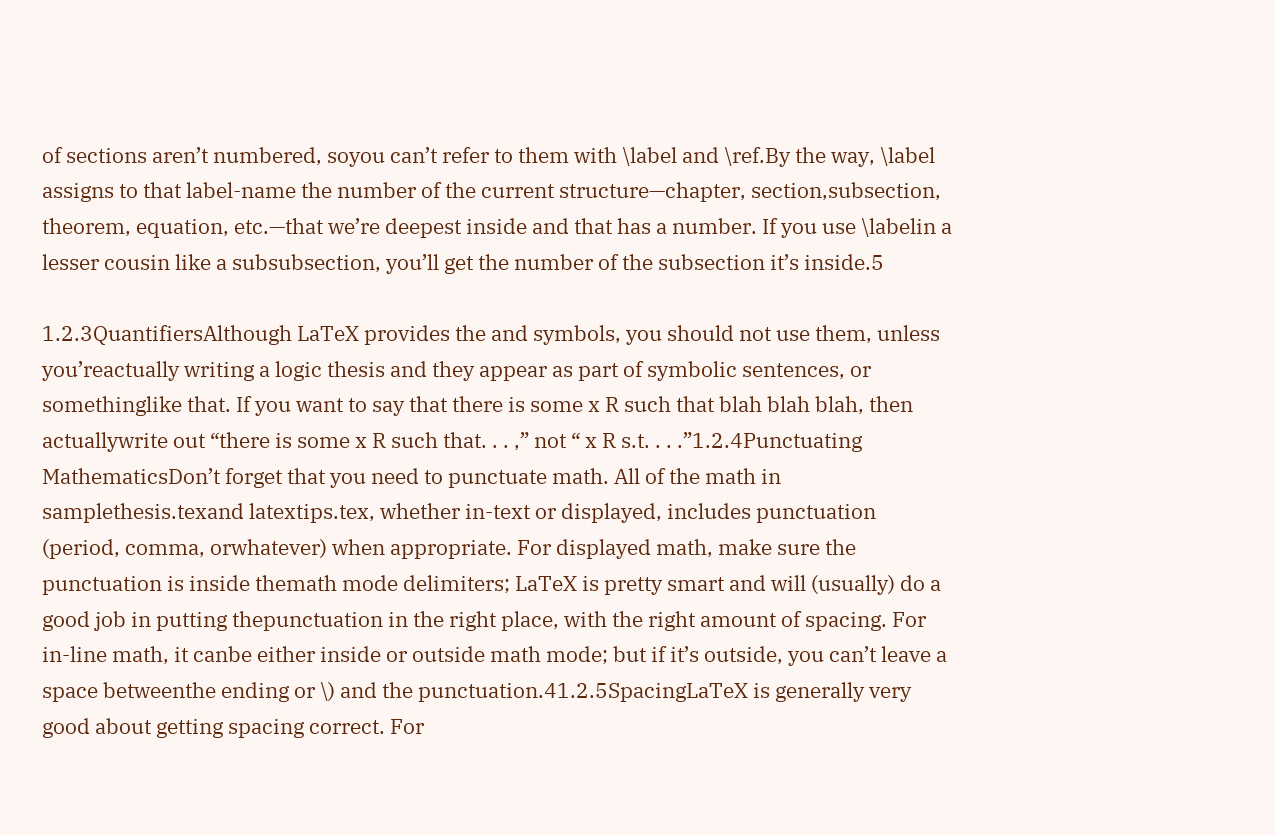of sections aren’t numbered, soyou can’t refer to them with \label and \ref.By the way, \label assigns to that label-name the number of the current structure—chapter, section,subsection, theorem, equation, etc.—that we’re deepest inside and that has a number. If you use \labelin a lesser cousin like a subsubsection, you’ll get the number of the subsection it’s inside.5

1.2.3QuantifiersAlthough LaTeX provides the and symbols, you should not use them, unless you’reactually writing a logic thesis and they appear as part of symbolic sentences, or somethinglike that. If you want to say that there is some x R such that blah blah blah, then actuallywrite out “there is some x R such that. . . ,” not “ x R s.t. . . .”1.2.4Punctuating MathematicsDon’t forget that you need to punctuate math. All of the math in samplethesis.texand latextips.tex, whether in-text or displayed, includes punctuation (period, comma, orwhatever) when appropriate. For displayed math, make sure the punctuation is inside themath mode delimiters; LaTeX is pretty smart and will (usually) do a good job in putting thepunctuation in the right place, with the right amount of spacing. For in-line math, it canbe either inside or outside math mode; but if it’s outside, you can’t leave a space betweenthe ending or \) and the punctuation.41.2.5SpacingLaTeX is generally very good about getting spacing correct. For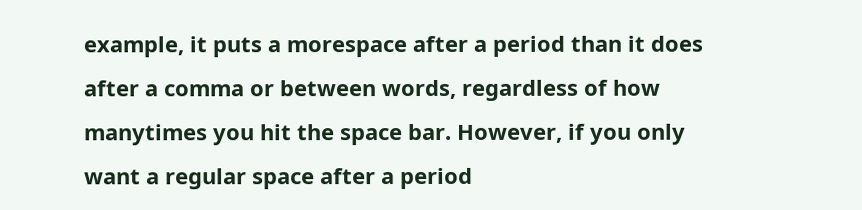example, it puts a morespace after a period than it does after a comma or between words, regardless of how manytimes you hit the space bar. However, if you only want a regular space after a period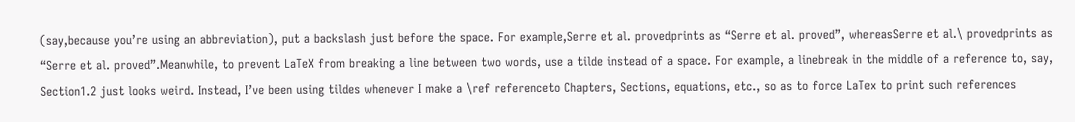(say,because you’re using an abbreviation), put a backslash just before the space. For example,Serre et al. provedprints as “Serre et al. proved”, whereasSerre et al.\ provedprints as “Serre et al. proved”.Meanwhile, to prevent LaTeX from breaking a line between two words, use a tilde instead of a space. For example, a linebreak in the middle of a reference to, say, Section1.2 just looks weird. Instead, I’ve been using tildes whenever I make a \ref referenceto Chapters, Sections, equations, etc., so as to force LaTex to print such references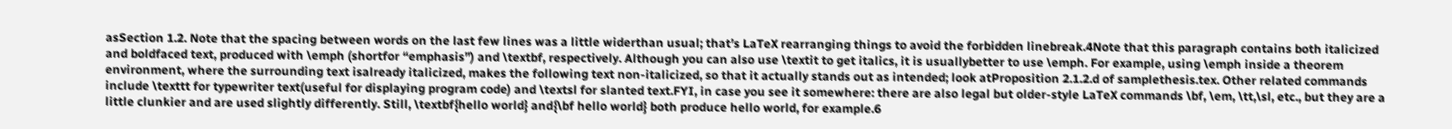asSection 1.2. Note that the spacing between words on the last few lines was a little widerthan usual; that’s LaTeX rearranging things to avoid the forbidden linebreak.4Note that this paragraph contains both italicized and boldfaced text, produced with \emph (shortfor “emphasis”) and \textbf, respectively. Although you can also use \textit to get italics, it is usuallybetter to use \emph. For example, using \emph inside a theorem environment, where the surrounding text isalready italicized, makes the following text non-italicized, so that it actually stands out as intended; look atProposition 2.1.2.d of samplethesis.tex. Other related commands include \texttt for typewriter text(useful for displaying program code) and \textsl for slanted text.FYI, in case you see it somewhere: there are also legal but older-style LaTeX commands \bf, \em, \tt,\sl, etc., but they are a little clunkier and are used slightly differently. Still, \textbf{hello world} and{\bf hello world} both produce hello world, for example.6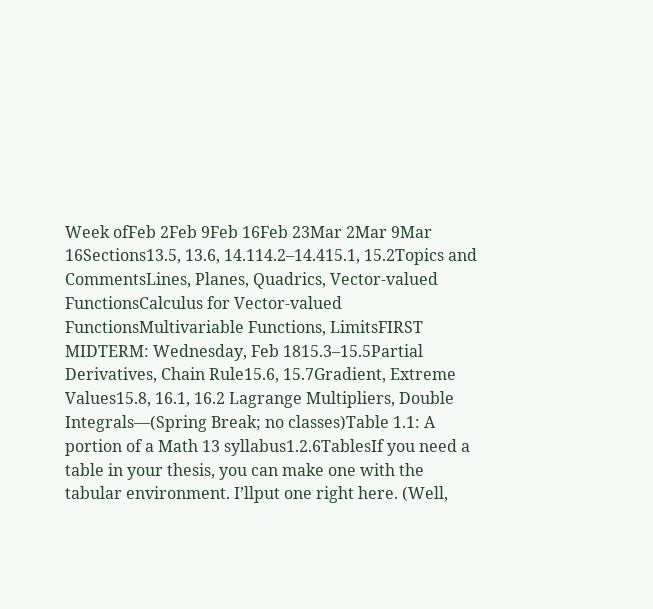Week ofFeb 2Feb 9Feb 16Feb 23Mar 2Mar 9Mar 16Sections13.5, 13.6, 14.114.2–14.415.1, 15.2Topics and CommentsLines, Planes, Quadrics, Vector-valued FunctionsCalculus for Vector-valued FunctionsMultivariable Functions, LimitsFIRST MIDTERM: Wednesday, Feb 1815.3–15.5Partial Derivatives, Chain Rule15.6, 15.7Gradient, Extreme Values15.8, 16.1, 16.2 Lagrange Multipliers, Double Integrals—(Spring Break; no classes)Table 1.1: A portion of a Math 13 syllabus1.2.6TablesIf you need a table in your thesis, you can make one with the tabular environment. I’llput one right here. (Well,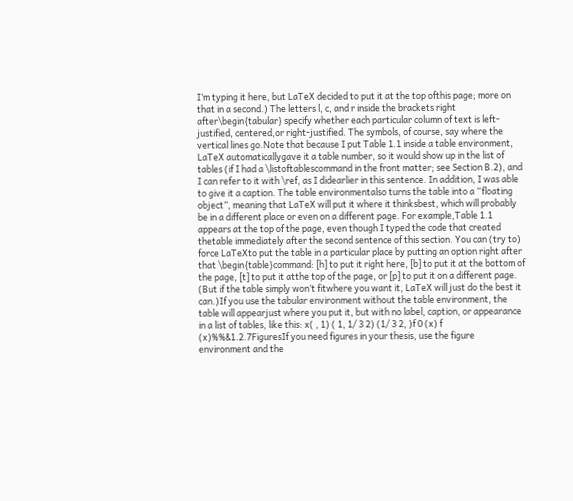I’m typing it here, but LaTeX decided to put it at the top ofthis page; more on that in a second.) The letters l, c, and r inside the brackets right after\begin{tabular} specify whether each particular column of text is left-justified, centered,or right-justified. The symbols, of course, say where the vertical lines go.Note that because I put Table 1.1 inside a table environment, LaTeX automaticallygave it a table number, so it would show up in the list of tables (if I had a \listoftablescommand in the front matter; see Section B.2), and I can refer to it with \ref, as I didearlier in this sentence. In addition, I was able to give it a caption. The table environmentalso turns the table into a “floating object”, meaning that LaTeX will put it where it thinksbest, which will probably be in a different place or even on a different page. For example,Table 1.1 appears at the top of the page, even though I typed the code that created thetable immediately after the second sentence of this section. You can (try to) force LaTeXto put the table in a particular place by putting an option right after that \begin{table}command: [h] to put it right here, [b] to put it at the bottom of the page, [t] to put it atthe top of the page, or [p] to put it on a different page. (But if the table simply won’t fitwhere you want it, LaTeX will just do the best it can.)If you use the tabular environment without the table environment, the table will appearjust where you put it, but with no label, caption, or appearance in a list of tables, like this: x( , 1) ( 1, 1/ 3 2) (1/ 3 2, )f 0 (x) f (x)%%&1.2.7FiguresIf you need figures in your thesis, use the figure environment and the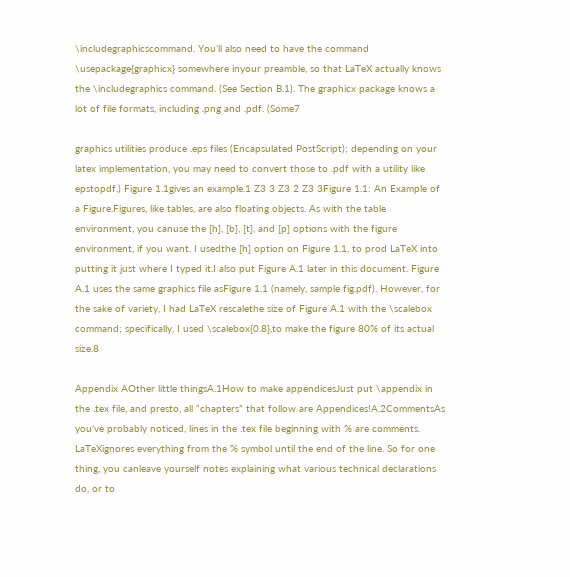\includegraphicscommand. You’ll also need to have the command \usepackage{graphicx} somewhere inyour preamble, so that LaTeX actually knows the \includegraphics command. (See Section B.1). The graphicx package knows a lot of file formats, including .png and .pdf. (Some7

graphics utilities produce .eps files (Encapsulated PostScript); depending on your latex implementation, you may need to convert those to .pdf with a utility like epstopdf.) Figure 1.1gives an example.1 Z3 3 Z3 2 Z3 3Figure 1.1: An Example of a Figure.Figures, like tables, are also floating objects. As with the table environment, you canuse the [h], [b], [t], and [p] options with the figure environment, if you want. I usedthe [h] option on Figure 1.1, to prod LaTeX into putting it just where I typed it.I also put Figure A.1 later in this document. Figure A.1 uses the same graphics file asFigure 1.1 (namely, sample fig.pdf). However, for the sake of variety, I had LaTeX rescalethe size of Figure A.1 with the \scalebox command; specifically, I used \scalebox{0.8},to make the figure 80% of its actual size.8

Appendix AOther little thingsA.1How to make appendicesJust put \appendix in the .tex file, and presto, all “chapters” that follow are Appendices!A.2CommentsAs you’ve probably noticed, lines in the .tex file beginning with % are comments. LaTeXignores everything from the % symbol until the end of the line. So for one thing, you canleave yourself notes explaining what various technical declarations do, or to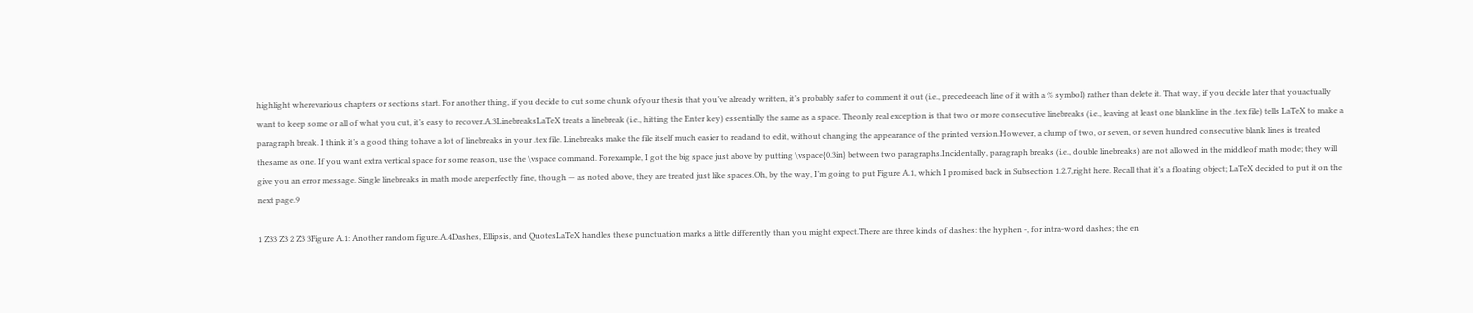highlight wherevarious chapters or sections start. For another thing, if you decide to cut some chunk ofyour thesis that you’ve already written, it’s probably safer to comment it out (i.e., precedeeach line of it with a % symbol) rather than delete it. That way, if you decide later that youactually want to keep some or all of what you cut, it’s easy to recover.A.3LinebreaksLaTeX treats a linebreak (i.e., hitting the Enter key) essentially the same as a space. Theonly real exception is that two or more consecutive linebreaks (i.e., leaving at least one blankline in the .tex file) tells LaTeX to make a paragraph break. I think it’s a good thing tohave a lot of linebreaks in your .tex file. Linebreaks make the file itself much easier to readand to edit, without changing the appearance of the printed version.However, a clump of two, or seven, or seven hundred consecutive blank lines is treated thesame as one. If you want extra vertical space for some reason, use the \vspace command. Forexample, I got the big space just above by putting \vspace{0.3in} between two paragraphs.Incidentally, paragraph breaks (i.e., double linebreaks) are not allowed in the middleof math mode; they will give you an error message. Single linebreaks in math mode areperfectly fine, though — as noted above, they are treated just like spaces.Oh, by the way, I’m going to put Figure A.1, which I promised back in Subsection 1.2.7,right here. Recall that it’s a floating object; LaTeX decided to put it on the next page.9

1 Z33 Z3 2 Z3 3Figure A.1: Another random figure.A.4Dashes, Ellipsis, and QuotesLaTeX handles these punctuation marks a little differently than you might expect.There are three kinds of dashes: the hyphen -, for intra-word dashes; the en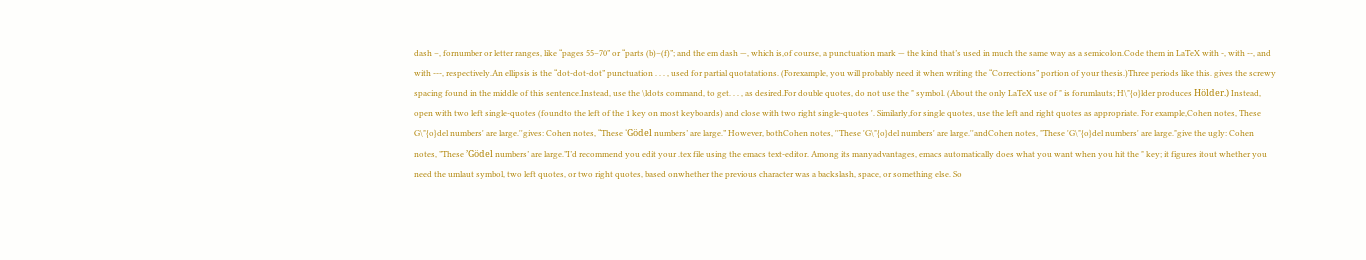dash –, fornumber or letter ranges, like “pages 55–70” or “parts (b)–(f)”; and the em dash —, which is,of course, a punctuation mark — the kind that’s used in much the same way as a semicolon.Code them in LaTeX with -, with --, and with ---, respectively.An ellipsis is the “dot-dot-dot” punctuation . . . , used for partial quotatations. (Forexample, you will probably need it when writing the “Corrections” portion of your thesis.)Three periods like this. gives the screwy spacing found in the middle of this sentence.Instead, use the \ldots command, to get. . . , as desired.For double quotes, do not use the " symbol. (About the only LaTeX use of " is forumlauts; H\"{o}lder produces Hölder.) Instead, open with two left single-quotes (foundto the left of the 1 key on most keyboards) and close with two right single-quotes '. Similarly,for single quotes, use the left and right quotes as appropriate. For example,Cohen notes, These G\"{o}del numbers' are large.''gives: Cohen notes, “These ‘Gödel numbers’ are large.” However, bothCohen notes, ''These 'G\"{o}del numbers' are large.''andCohen notes, "These 'G\"{o}del numbers' are large."give the ugly: Cohen notes, ”These ’Gödel numbers’ are large.”I’d recommend you edit your .tex file using the emacs text-editor. Among its manyadvantages, emacs automatically does what you want when you hit the " key; it figures itout whether you need the umlaut symbol, two left quotes, or two right quotes, based onwhether the previous character was a backslash, space, or something else. So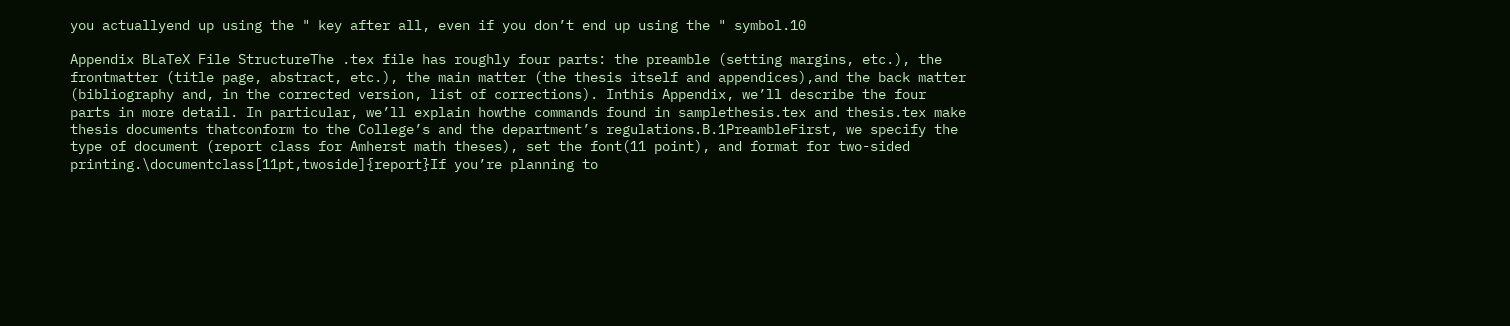you actuallyend up using the " key after all, even if you don’t end up using the " symbol.10

Appendix BLaTeX File StructureThe .tex file has roughly four parts: the preamble (setting margins, etc.), the frontmatter (title page, abstract, etc.), the main matter (the thesis itself and appendices),and the back matter (bibliography and, in the corrected version, list of corrections). Inthis Appendix, we’ll describe the four parts in more detail. In particular, we’ll explain howthe commands found in samplethesis.tex and thesis.tex make thesis documents thatconform to the College’s and the department’s regulations.B.1PreambleFirst, we specify the type of document (report class for Amherst math theses), set the font(11 point), and format for two-sided printing.\documentclass[11pt,twoside]{report}If you’re planning to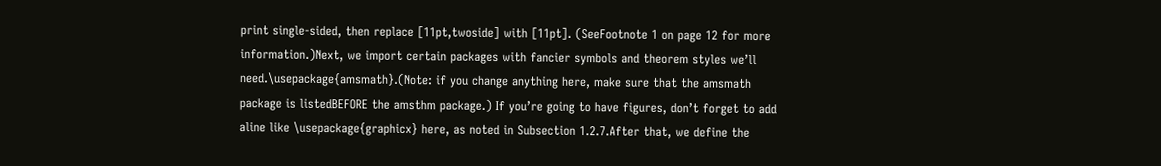print single-sided, then replace [11pt,twoside] with [11pt]. (SeeFootnote 1 on page 12 for more information.)Next, we import certain packages with fancier symbols and theorem styles we’ll need.\usepackage{amsmath}.(Note: if you change anything here, make sure that the amsmath package is listedBEFORE the amsthm package.) If you’re going to have figures, don’t forget to add aline like \usepackage{graphicx} here, as noted in Subsection 1.2.7.After that, we define the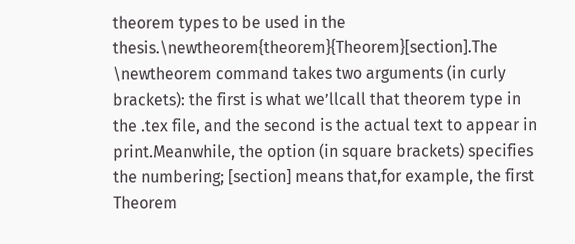theorem types to be used in the thesis.\newtheorem{theorem}{Theorem}[section].The \newtheorem command takes two arguments (in curly brackets): the first is what we’llcall that theorem type in the .tex file, and the second is the actual text to appear in print.Meanwhile, the option (in square brackets) specifies the numbering; [section] means that,for example, the first Theorem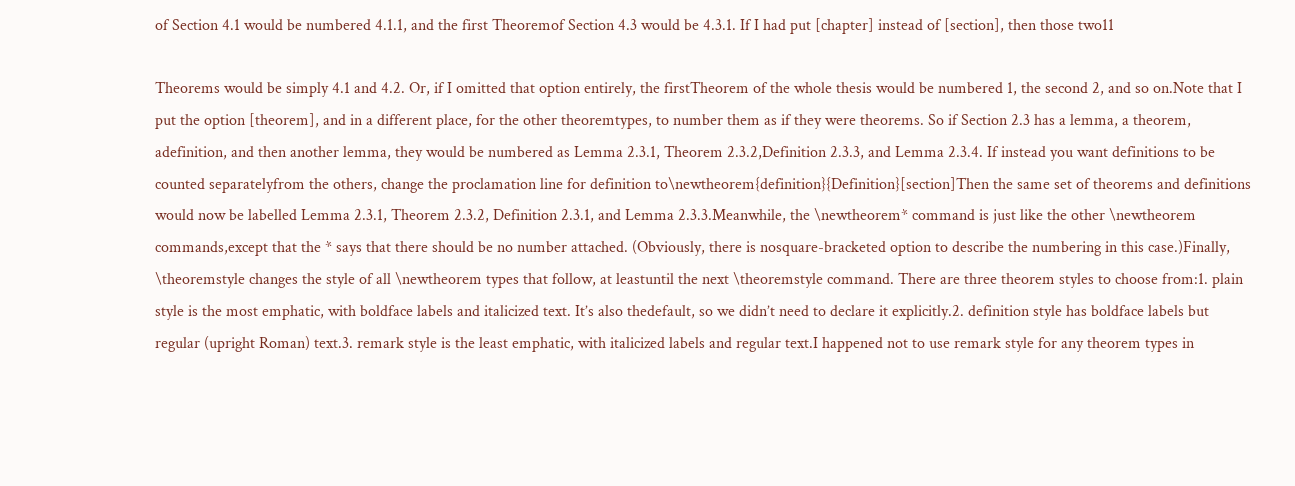of Section 4.1 would be numbered 4.1.1, and the first Theoremof Section 4.3 would be 4.3.1. If I had put [chapter] instead of [section], then those two11

Theorems would be simply 4.1 and 4.2. Or, if I omitted that option entirely, the firstTheorem of the whole thesis would be numbered 1, the second 2, and so on.Note that I put the option [theorem], and in a different place, for the other theoremtypes, to number them as if they were theorems. So if Section 2.3 has a lemma, a theorem, adefinition, and then another lemma, they would be numbered as Lemma 2.3.1, Theorem 2.3.2,Definition 2.3.3, and Lemma 2.3.4. If instead you want definitions to be counted separatelyfrom the others, change the proclamation line for definition to\newtheorem{definition}{Definition}[section]Then the same set of theorems and definitions would now be labelled Lemma 2.3.1, Theorem 2.3.2, Definition 2.3.1, and Lemma 2.3.3.Meanwhile, the \newtheorem* command is just like the other \newtheorem commands,except that the * says that there should be no number attached. (Obviously, there is nosquare-bracketed option to describe the numbering in this case.)Finally, \theoremstyle changes the style of all \newtheorem types that follow, at leastuntil the next \theoremstyle command. There are three theorem styles to choose from:1. plain style is the most emphatic, with boldface labels and italicized text. It’s also thedefault, so we didn’t need to declare it explicitly.2. definition style has boldface labels but regular (upright Roman) text.3. remark style is the least emphatic, with italicized labels and regular text.I happened not to use remark style for any theorem types in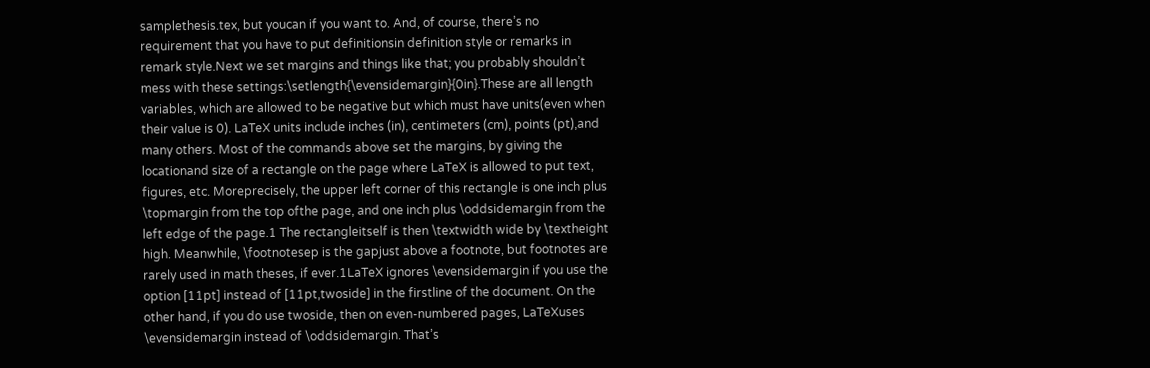samplethesis.tex, but youcan if you want to. And, of course, there’s no requirement that you have to put definitionsin definition style or remarks in remark style.Next we set margins and things like that; you probably shouldn’t mess with these settings:\setlength{\evensidemargin}{0in}.These are all length variables, which are allowed to be negative but which must have units(even when their value is 0). LaTeX units include inches (in), centimeters (cm), points (pt),and many others. Most of the commands above set the margins, by giving the locationand size of a rectangle on the page where LaTeX is allowed to put text, figures, etc. Moreprecisely, the upper left corner of this rectangle is one inch plus \topmargin from the top ofthe page, and one inch plus \oddsidemargin from the left edge of the page.1 The rectangleitself is then \textwidth wide by \textheight high. Meanwhile, \footnotesep is the gapjust above a footnote, but footnotes are rarely used in math theses, if ever.1LaTeX ignores \evensidemargin if you use the option [11pt] instead of [11pt,twoside] in the firstline of the document. On the other hand, if you do use twoside, then on even-numbered pages, LaTeXuses \evensidemargin instead of \oddsidemargin. That’s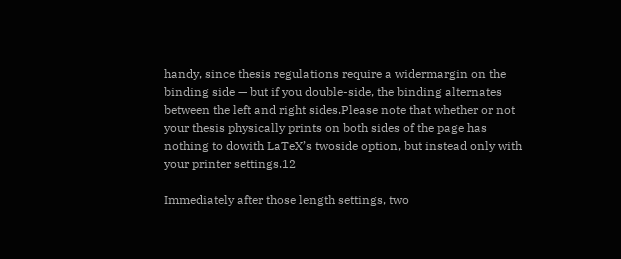handy, since thesis regulations require a widermargin on the binding side — but if you double-side, the binding alternates between the left and right sides.Please note that whether or not your thesis physically prints on both sides of the page has nothing to dowith LaTeX’s twoside option, but instead only with your printer settings.12

Immediately after those length settings, two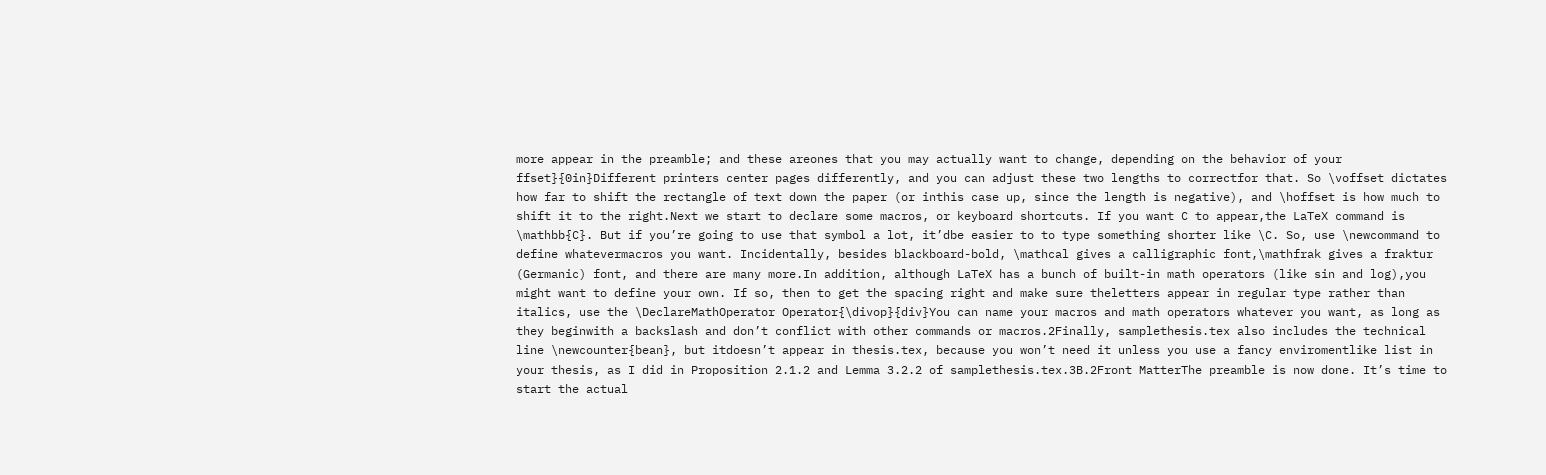more appear in the preamble; and these areones that you may actually want to change, depending on the behavior of your ffset}{0in}Different printers center pages differently, and you can adjust these two lengths to correctfor that. So \voffset dictates how far to shift the rectangle of text down the paper (or inthis case up, since the length is negative), and \hoffset is how much to shift it to the right.Next we start to declare some macros, or keyboard shortcuts. If you want C to appear,the LaTeX command is \mathbb{C}. But if you’re going to use that symbol a lot, it’dbe easier to to type something shorter like \C. So, use \newcommand to define whatevermacros you want. Incidentally, besides blackboard-bold, \mathcal gives a calligraphic font,\mathfrak gives a fraktur (Germanic) font, and there are many more.In addition, although LaTeX has a bunch of built-in math operators (like sin and log),you might want to define your own. If so, then to get the spacing right and make sure theletters appear in regular type rather than italics, use the \DeclareMathOperator Operator{\divop}{div}You can name your macros and math operators whatever you want, as long as they beginwith a backslash and don’t conflict with other commands or macros.2Finally, samplethesis.tex also includes the technical line \newcounter{bean}, but itdoesn’t appear in thesis.tex, because you won’t need it unless you use a fancy enviromentlike list in your thesis, as I did in Proposition 2.1.2 and Lemma 3.2.2 of samplethesis.tex.3B.2Front MatterThe preamble is now done. It’s time to start the actual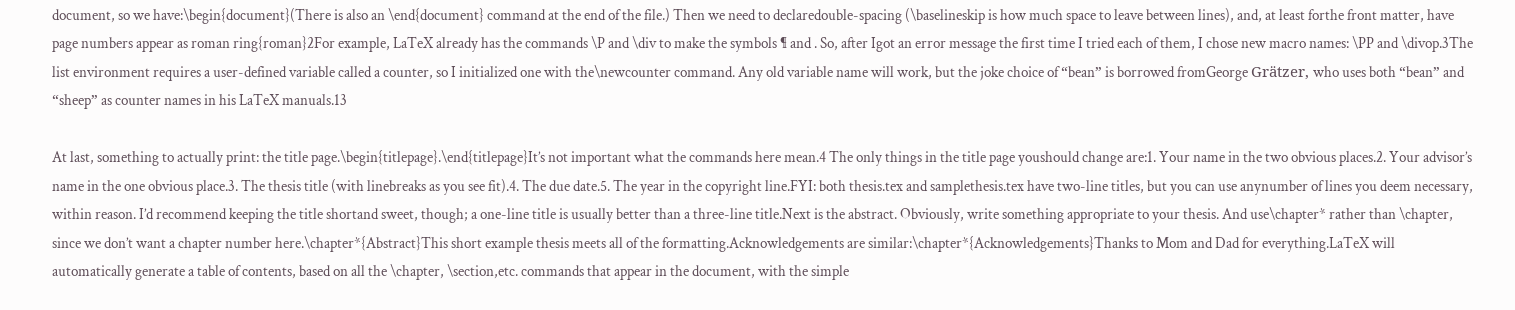document, so we have:\begin{document}(There is also an \end{document} command at the end of the file.) Then we need to declaredouble-spacing (\baselineskip is how much space to leave between lines), and, at least forthe front matter, have page numbers appear as roman ring{roman}2For example, LaTeX already has the commands \P and \div to make the symbols ¶ and . So, after Igot an error message the first time I tried each of them, I chose new macro names: \PP and \divop.3The list environment requires a user-defined variable called a counter, so I initialized one with the\newcounter command. Any old variable name will work, but the joke choice of “bean” is borrowed fromGeorge Grätzer, who uses both “bean” and “sheep” as counter names in his LaTeX manuals.13

At last, something to actually print: the title page.\begin{titlepage}.\end{titlepage}It’s not important what the commands here mean.4 The only things in the title page youshould change are:1. Your name in the two obvious places.2. Your advisor’s name in the one obvious place.3. The thesis title (with linebreaks as you see fit).4. The due date.5. The year in the copyright line.FYI: both thesis.tex and samplethesis.tex have two-line titles, but you can use anynumber of lines you deem necessary, within reason. I’d recommend keeping the title shortand sweet, though; a one-line title is usually better than a three-line title.Next is the abstract. Obviously, write something appropriate to your thesis. And use\chapter* rather than \chapter, since we don’t want a chapter number here.\chapter*{Abstract}This short example thesis meets all of the formatting.Acknowledgements are similar:\chapter*{Acknowledgements}Thanks to Mom and Dad for everything.LaTeX will automatically generate a table of contents, based on all the \chapter, \section,etc. commands that appear in the document, with the simple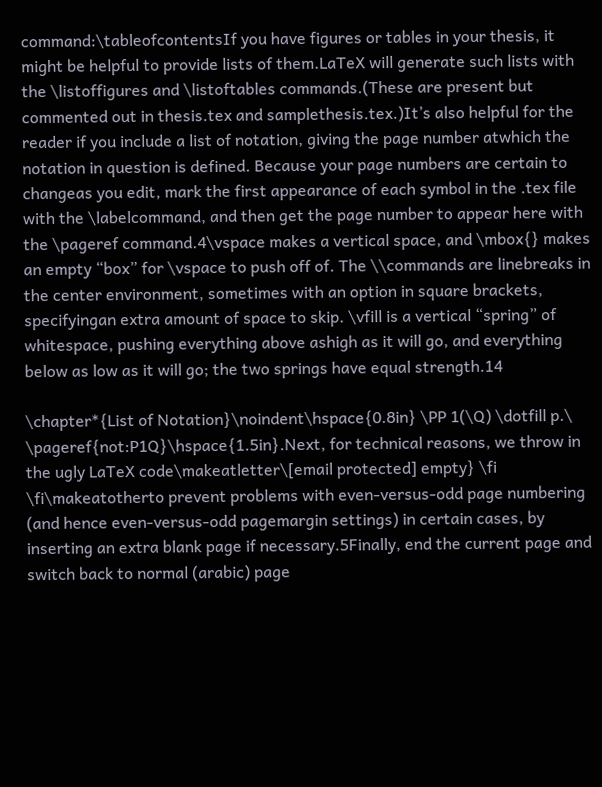command:\tableofcontentsIf you have figures or tables in your thesis, it might be helpful to provide lists of them.LaTeX will generate such lists with the \listoffigures and \listoftables commands.(These are present but commented out in thesis.tex and samplethesis.tex.)It’s also helpful for the reader if you include a list of notation, giving the page number atwhich the notation in question is defined. Because your page numbers are certain to changeas you edit, mark the first appearance of each symbol in the .tex file with the \labelcommand, and then get the page number to appear here with the \pageref command.4\vspace makes a vertical space, and \mbox{} makes an empty “box” for \vspace to push off of. The \\commands are linebreaks in the center environment, sometimes with an option in square brackets, specifyingan extra amount of space to skip. \vfill is a vertical “spring” of whitespace, pushing everything above ashigh as it will go, and everything below as low as it will go; the two springs have equal strength.14

\chapter*{List of Notation}\noindent\hspace{0.8in} \PP 1(\Q) \dotfill p.\ \pageref{not:P1Q}\hspace{1.5in}.Next, for technical reasons, we throw in the ugly LaTeX code\makeatletter\[email protected] empty} \fi \fi\makeatotherto prevent problems with even-versus-odd page numbering (and hence even-versus-odd pagemargin settings) in certain cases, by inserting an extra blank page if necessary.5Finally, end the current page and switch back to normal (arabic) page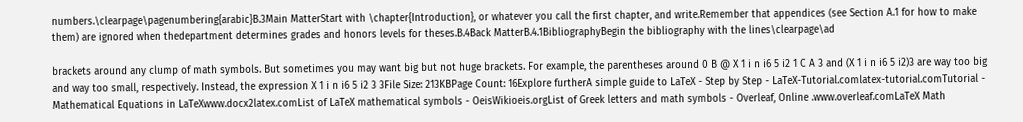numbers.\clearpage\pagenumbering{arabic}B.3Main MatterStart with \chapter{Introduction}, or whatever you call the first chapter, and write.Remember that appendices (see Section A.1 for how to make them) are ignored when thedepartment determines grades and honors levels for theses.B.4Back MatterB.4.1BibliographyBegin the bibliography with the lines\clearpage\ad

brackets around any clump of math symbols. But sometimes you may want big but not huge brackets. For example, the parentheses around 0 B @ X 1 i n i6 5 i2 1 C A 3 and (X 1 i n i6 5 i2)3 are way too big and way too small, respectively. Instead, the expression X 1 i n i6 5 i2 3 3File Size: 213KBPage Count: 16Explore furtherA simple guide to LaTeX - Step by Step - LaTeX-Tutorial.comlatex-tutorial.comTutorial - Mathematical Equations in LaTeXwww.docx2latex.comList of LaTeX mathematical symbols - OeisWikioeis.orgList of Greek letters and math symbols - Overleaf, Online .www.overleaf.comLaTeX Math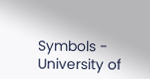Symbols - University of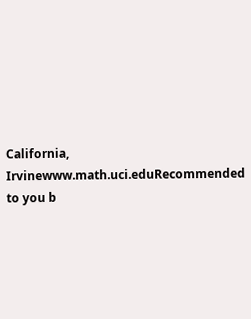California, Irvinewww.math.uci.eduRecommended to you b